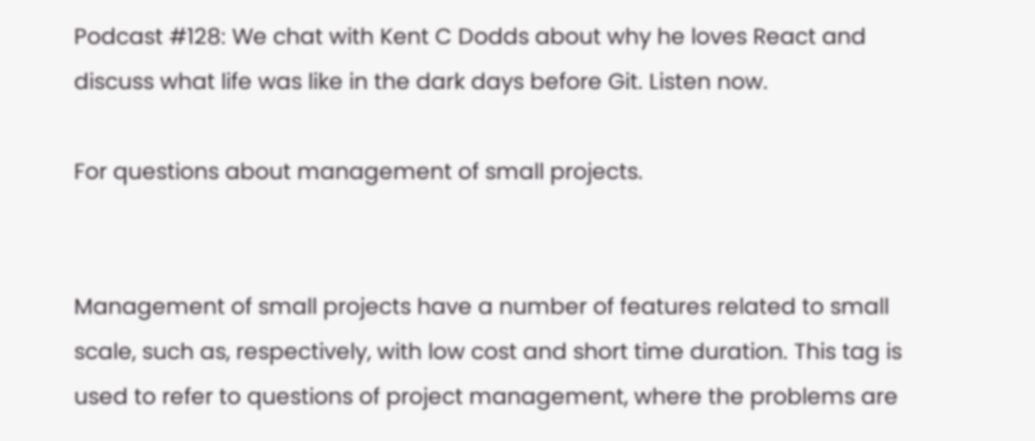Podcast #128: We chat with Kent C Dodds about why he loves React and discuss what life was like in the dark days before Git. Listen now.

For questions about management of small projects.


Management of small projects have a number of features related to small scale, such as, respectively, with low cost and short time duration. This tag is used to refer to questions of project management, where the problems are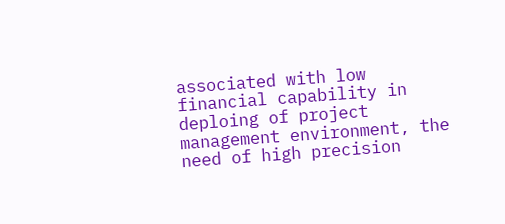associated with low financial capability in deploing of project management environment, the need of high precision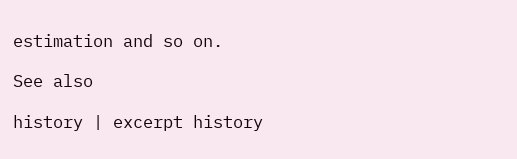estimation and so on.

See also

history | excerpt history